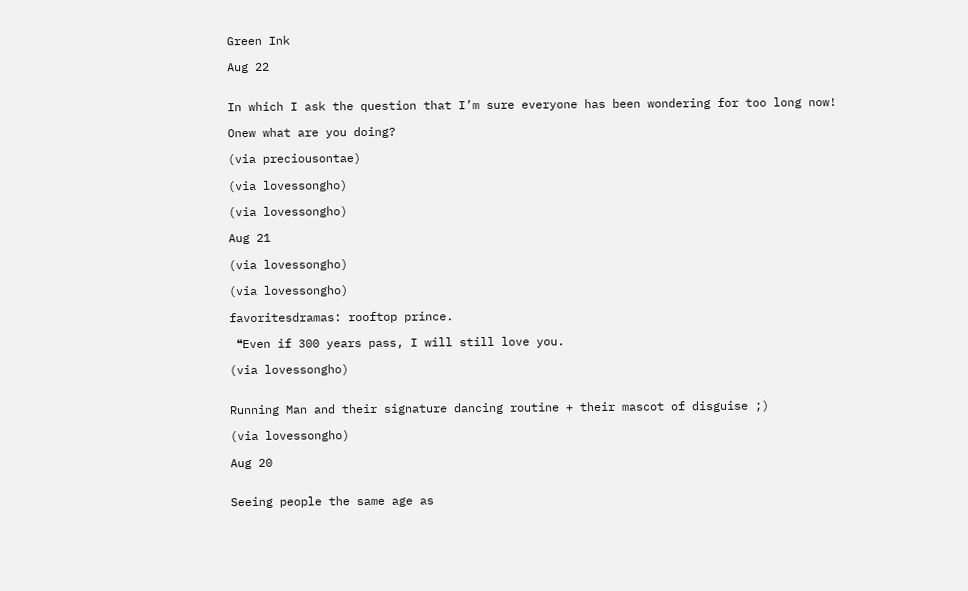Green Ink

Aug 22


In which I ask the question that I’m sure everyone has been wondering for too long now!

Onew what are you doing?

(via preciousontae)

(via lovessongho)

(via lovessongho)

Aug 21

(via lovessongho)

(via lovessongho)

favoritesdramas: rooftop prince.

 ❝Even if 300 years pass, I will still love you.

(via lovessongho)


Running Man and their signature dancing routine + their mascot of disguise ;)

(via lovessongho)

Aug 20


Seeing people the same age as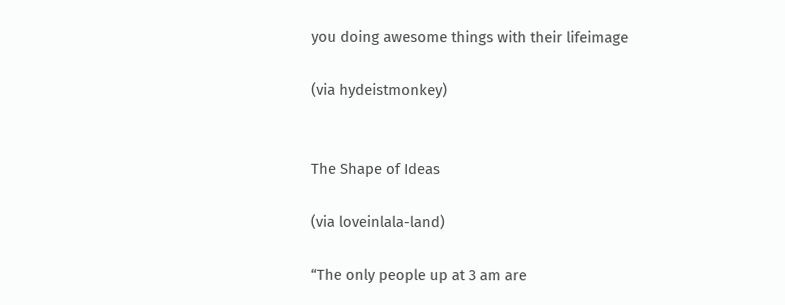you doing awesome things with their lifeimage

(via hydeistmonkey)


The Shape of Ideas

(via loveinlala-land)

“The only people up at 3 am are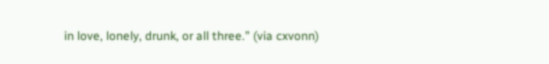in love, lonely, drunk, or all three.” (via cxvonn)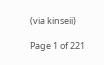(via kinseii)

Page 1 of 221